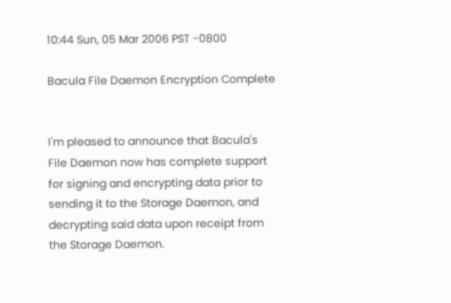10:44 Sun, 05 Mar 2006 PST -0800

Bacula File Daemon Encryption Complete


I'm pleased to announce that Bacula's File Daemon now has complete support for signing and encrypting data prior to sending it to the Storage Daemon, and decrypting said data upon receipt from the Storage Daemon.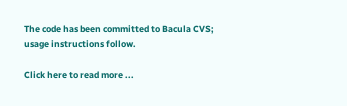The code has been committed to Bacula CVS; usage instructions follow.

Click here to read more ...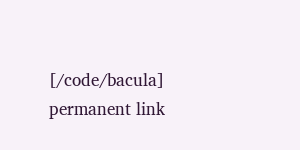[/code/bacula] permanent link